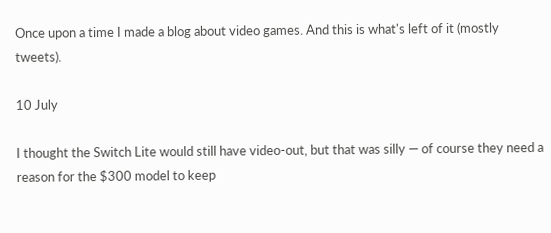Once upon a time I made a blog about video games. And this is what's left of it (mostly tweets).

10 July

I thought the Switch Lite would still have video-out, but that was silly — of course they need a reason for the $300 model to keep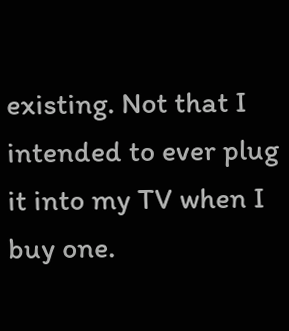existing. Not that I intended to ever plug it into my TV when I buy one.